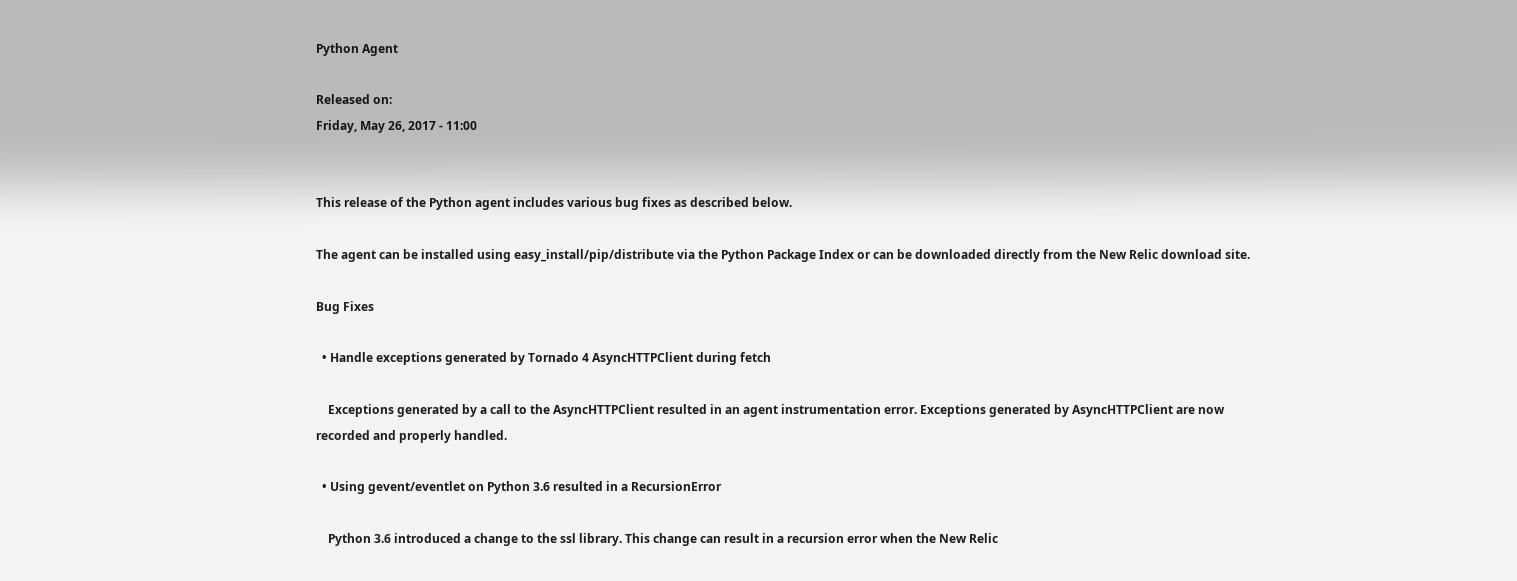Python Agent

Released on:
Friday, May 26, 2017 - 11:00


This release of the Python agent includes various bug fixes as described below.

The agent can be installed using easy_install/pip/distribute via the Python Package Index or can be downloaded directly from the New Relic download site.

Bug Fixes

  • Handle exceptions generated by Tornado 4 AsyncHTTPClient during fetch

    Exceptions generated by a call to the AsyncHTTPClient resulted in an agent instrumentation error. Exceptions generated by AsyncHTTPClient are now recorded and properly handled.

  • Using gevent/eventlet on Python 3.6 resulted in a RecursionError

    Python 3.6 introduced a change to the ssl library. This change can result in a recursion error when the New Relic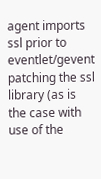agent imports ssl prior to eventlet/gevent patching the ssl library (as is the case with use of the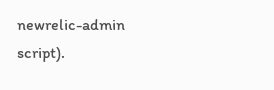newrelic-admin script).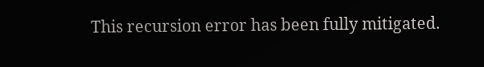This recursion error has been fully mitigated.